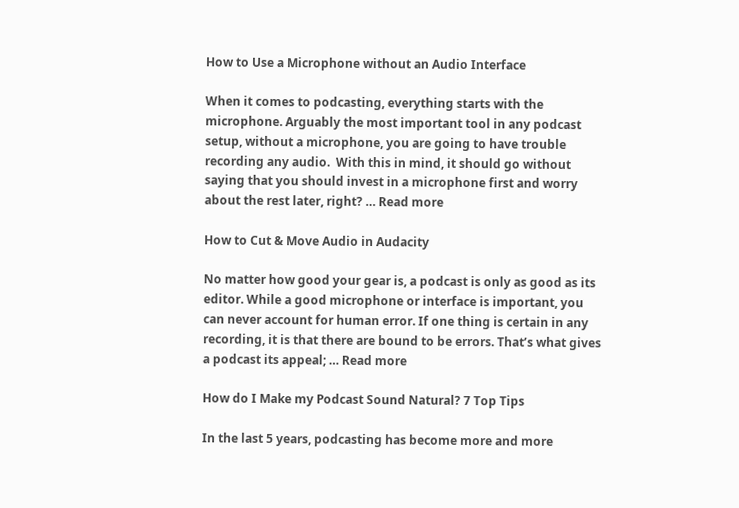How to Use a Microphone without an Audio Interface

When it comes to podcasting, everything starts with the microphone. Arguably the most important tool in any podcast setup, without a microphone, you are going to have trouble recording any audio.  With this in mind, it should go without saying that you should invest in a microphone first and worry about the rest later, right? … Read more

How to Cut & Move Audio in Audacity

No matter how good your gear is, a podcast is only as good as its editor. While a good microphone or interface is important, you can never account for human error. If one thing is certain in any recording, it is that there are bound to be errors. That’s what gives a podcast its appeal; … Read more

How do I Make my Podcast Sound Natural? 7 Top Tips

In the last 5 years, podcasting has become more and more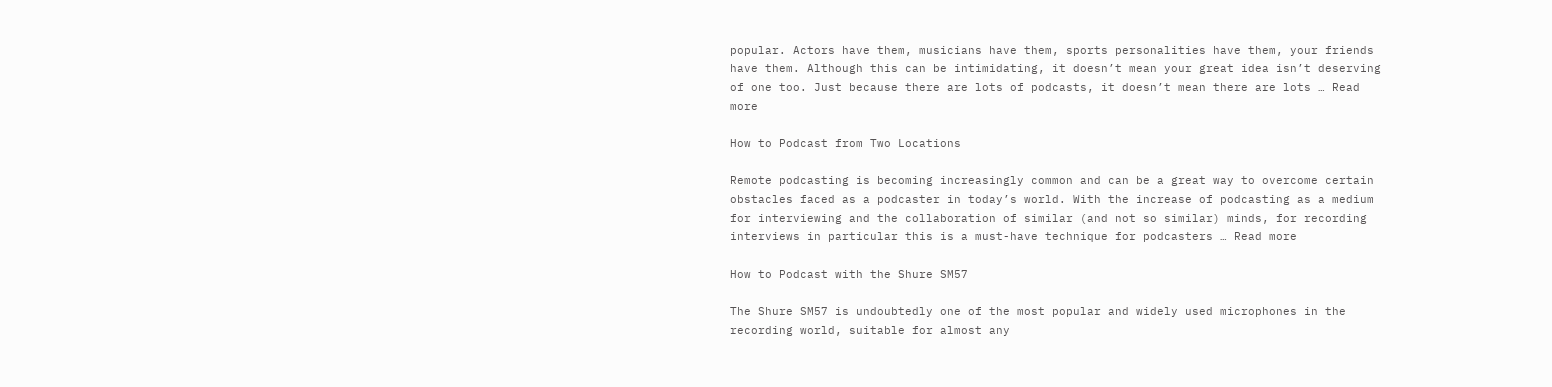popular. Actors have them, musicians have them, sports personalities have them, your friends have them. Although this can be intimidating, it doesn’t mean your great idea isn’t deserving of one too. Just because there are lots of podcasts, it doesn’t mean there are lots … Read more

How to Podcast from Two Locations

Remote podcasting is becoming increasingly common and can be a great way to overcome certain obstacles faced as a podcaster in today’s world. With the increase of podcasting as a medium for interviewing and the collaboration of similar (and not so similar) minds, for recording interviews in particular this is a must-have technique for podcasters … Read more

How to Podcast with the Shure SM57

The Shure SM57 is undoubtedly one of the most popular and widely used microphones in the recording world, suitable for almost any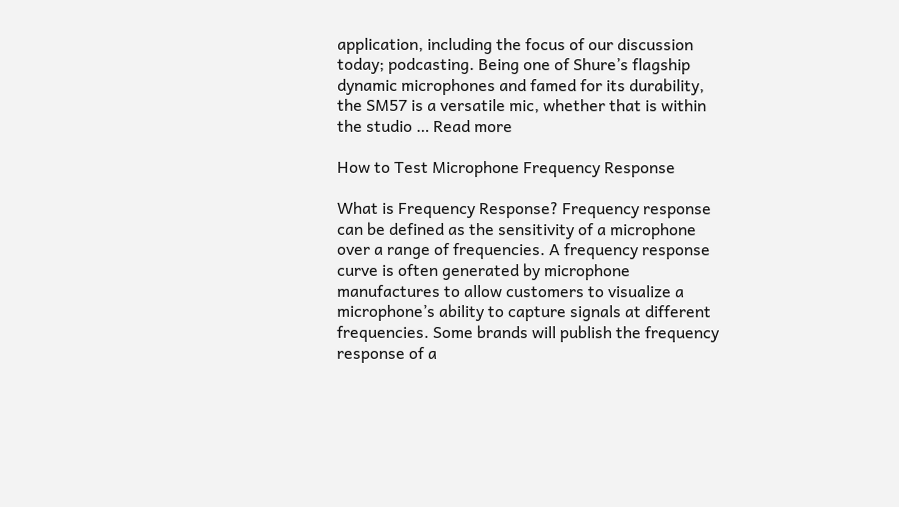application, including the focus of our discussion today; podcasting. Being one of Shure’s flagship dynamic microphones and famed for its durability, the SM57 is a versatile mic, whether that is within the studio … Read more

How to Test Microphone Frequency Response

What is Frequency Response? Frequency response can be defined as the sensitivity of a microphone over a range of frequencies. A frequency response curve is often generated by microphone manufactures to allow customers to visualize a microphone’s ability to capture signals at different frequencies. Some brands will publish the frequency response of a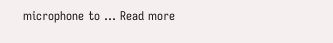microphone to … Read more